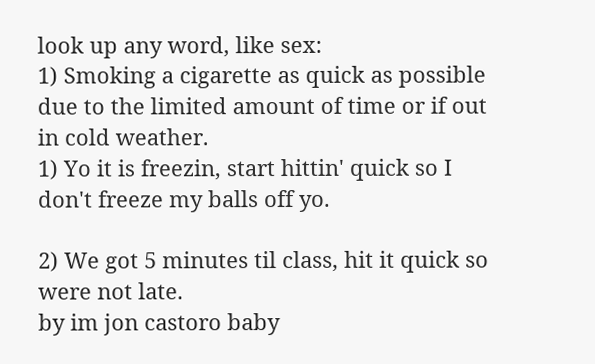look up any word, like sex:
1) Smoking a cigarette as quick as possible due to the limited amount of time or if out in cold weather.
1) Yo it is freezin, start hittin' quick so I don't freeze my balls off yo.

2) We got 5 minutes til class, hit it quick so were not late.
by im jon castoro baby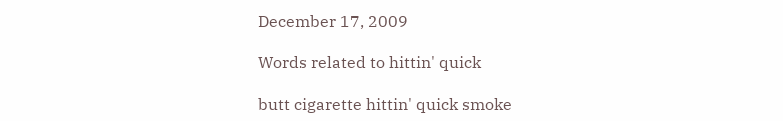December 17, 2009

Words related to hittin' quick

butt cigarette hittin' quick smoke